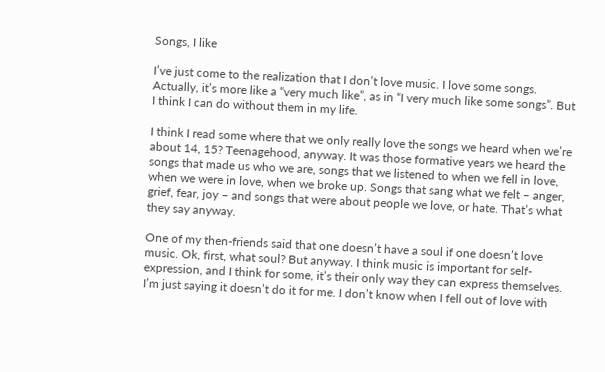Songs, I like

I’ve just come to the realization that I don’t love music. I love some songs. Actually, it’s more like a “very much like”, as in “I very much like some songs”. But I think I can do without them in my life.

I think I read some where that we only really love the songs we heard when we’re about 14, 15? Teenagehood, anyway. It was those formative years we heard the songs that made us who we are, songs that we listened to when we fell in love, when we were in love, when we broke up. Songs that sang what we felt – anger, grief, fear, joy – and songs that were about people we love, or hate. That’s what they say anyway.

One of my then-friends said that one doesn’t have a soul if one doesn’t love music. Ok, first, what soul? But anyway. I think music is important for self-expression, and I think for some, it’s their only way they can express themselves. I’m just saying it doesn’t do it for me. I don’t know when I fell out of love with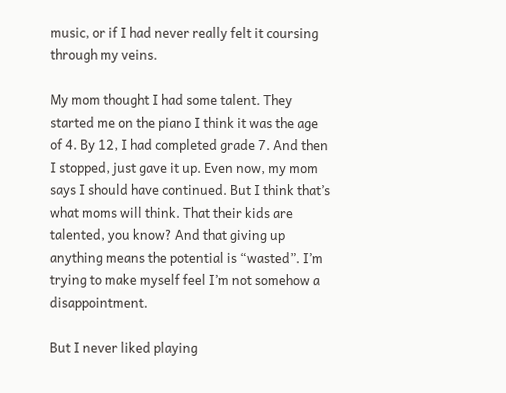music, or if I had never really felt it coursing through my veins.

My mom thought I had some talent. They started me on the piano I think it was the age of 4. By 12, I had completed grade 7. And then I stopped, just gave it up. Even now, my mom says I should have continued. But I think that’s what moms will think. That their kids are talented, you know? And that giving up anything means the potential is “wasted”. I’m trying to make myself feel I’m not somehow a disappointment.

But I never liked playing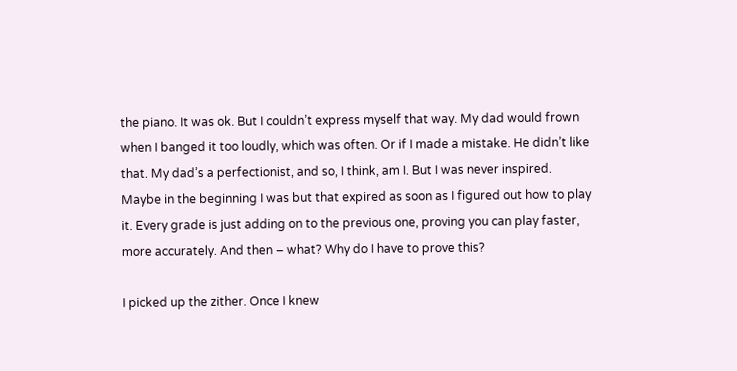the piano. It was ok. But I couldn’t express myself that way. My dad would frown when I banged it too loudly, which was often. Or if I made a mistake. He didn’t like that. My dad’s a perfectionist, and so, I think, am I. But I was never inspired. Maybe in the beginning I was but that expired as soon as I figured out how to play it. Every grade is just adding on to the previous one, proving you can play faster, more accurately. And then – what? Why do I have to prove this?

I picked up the zither. Once I knew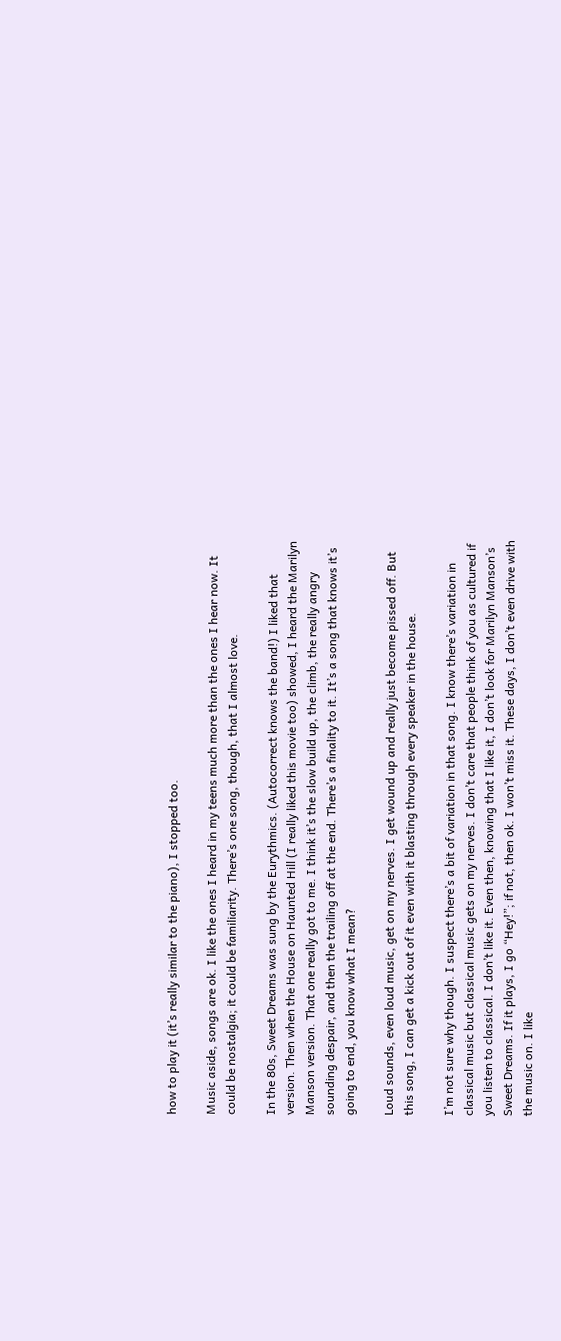how to play it (it’s really similar to the piano), I stopped too.

Music aside, songs are ok. I like the ones I heard in my teens much more than the ones I hear now. It could be nostalgia; it could be familiarity. There’s one song, though, that I almost love.

In the 80s, Sweet Dreams was sung by the Eurythmics. (Autocorrect knows the band!) I liked that version. Then when the House on Haunted Hill (I really liked this movie too) showed, I heard the Marilyn Manson version. That one really got to me. I think it’s the slow build up, the climb, the really angry sounding despair, and then the trailing off at the end. There’s a finality to it. It’s a song that knows it’s going to end, you know what I mean?

Loud sounds, even loud music, get on my nerves. I get wound up and really just become pissed off. But this song, I can get a kick out of it even with it blasting through every speaker in the house.

I’m not sure why though. I suspect there’s a bit of variation in that song. I know there’s variation in classical music but classical music gets on my nerves. I don’t care that people think of you as cultured if you listen to classical. I don’t like it. Even then, knowing that I like it, I don’t look for Marilyn Manson’s Sweet Dreams. If it plays, I go “Hey!”; if not, then ok. I won’t miss it. These days, I don’t even drive with the music on. I like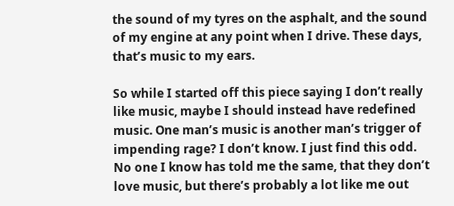the sound of my tyres on the asphalt, and the sound of my engine at any point when I drive. These days, that’s music to my ears.

So while I started off this piece saying I don’t really like music, maybe I should instead have redefined music. One man’s music is another man’s trigger of impending rage? I don’t know. I just find this odd. No one I know has told me the same, that they don’t love music, but there’s probably a lot like me out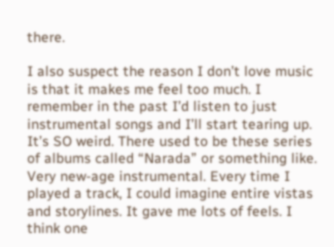there.

I also suspect the reason I don’t love music is that it makes me feel too much. I remember in the past I’d listen to just instrumental songs and I’ll start tearing up. It’s SO weird. There used to be these series of albums called “Narada” or something like. Very new-age instrumental. Every time I played a track, I could imagine entire vistas and storylines. It gave me lots of feels. I think one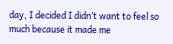day, I decided I didn’t want to feel so much because it made me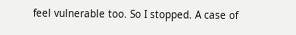feel vulnerable too. So I stopped. A case of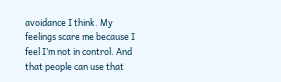avoidance I think. My feelings scare me because I feel I’m not in control. And that people can use that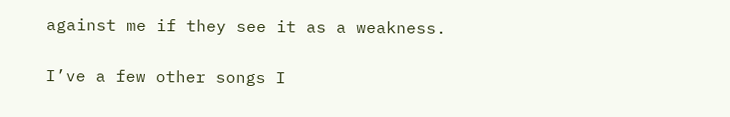against me if they see it as a weakness.

I’ve a few other songs I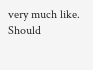very much like. Should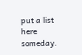put a list here someday.